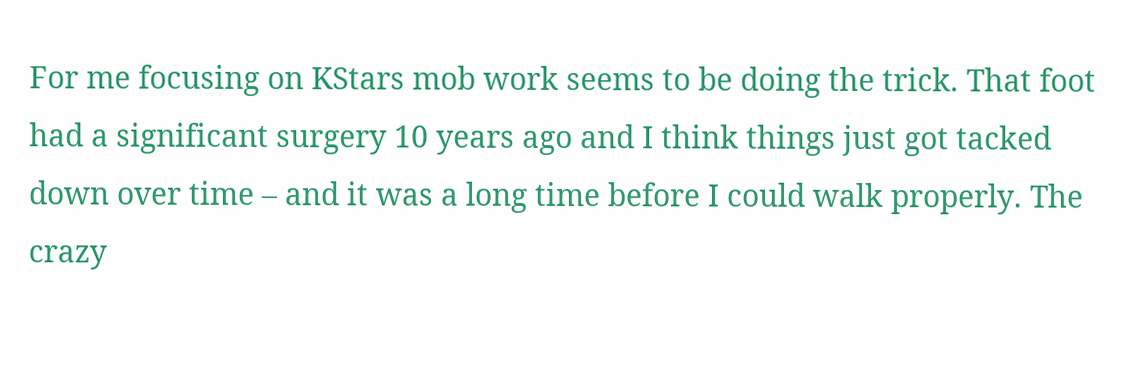For me focusing on KStars mob work seems to be doing the trick. That foot had a significant surgery 10 years ago and I think things just got tacked down over time – and it was a long time before I could walk properly. The crazy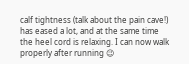calf tightness (talk about the pain cave!) has eased a lot, and at the same time the heel cord is relaxing. I can now walk properly after running 😉